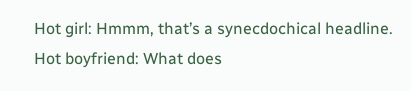Hot girl: Hmmm, that’s a synecdochical headline.
Hot boyfriend: What does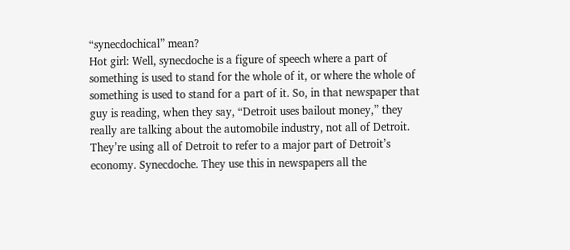“synecdochical” mean?
Hot girl: Well, synecdoche is a figure of speech where a part of something is used to stand for the whole of it, or where the whole of something is used to stand for a part of it. So, in that newspaper that guy is reading, when they say, “Detroit uses bailout money,” they really are talking about the automobile industry, not all of Detroit. They’re using all of Detroit to refer to a major part of Detroit’s economy. Synecdoche. They use this in newspapers all the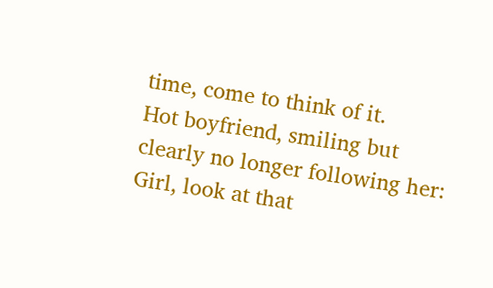time, come to think of it.
Hot boyfriend, smiling but clearly no longer following her: Girl, look at that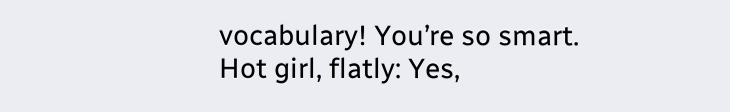vocabulary! You’re so smart.
Hot girl, flatly: Yes,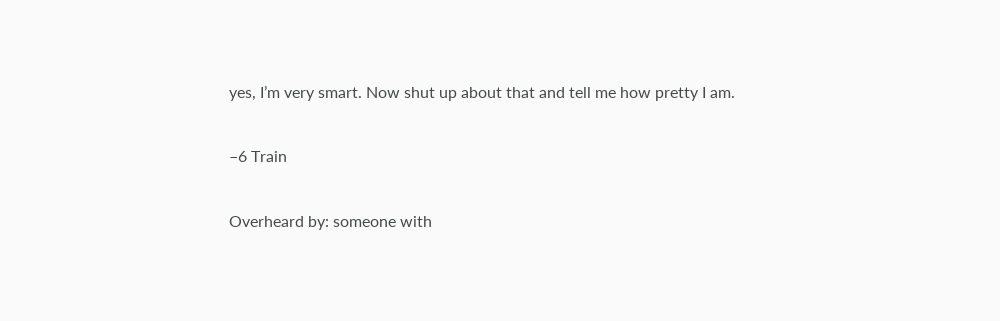yes, I’m very smart. Now shut up about that and tell me how pretty I am.

–6 Train

Overheard by: someone with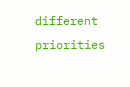different priorities